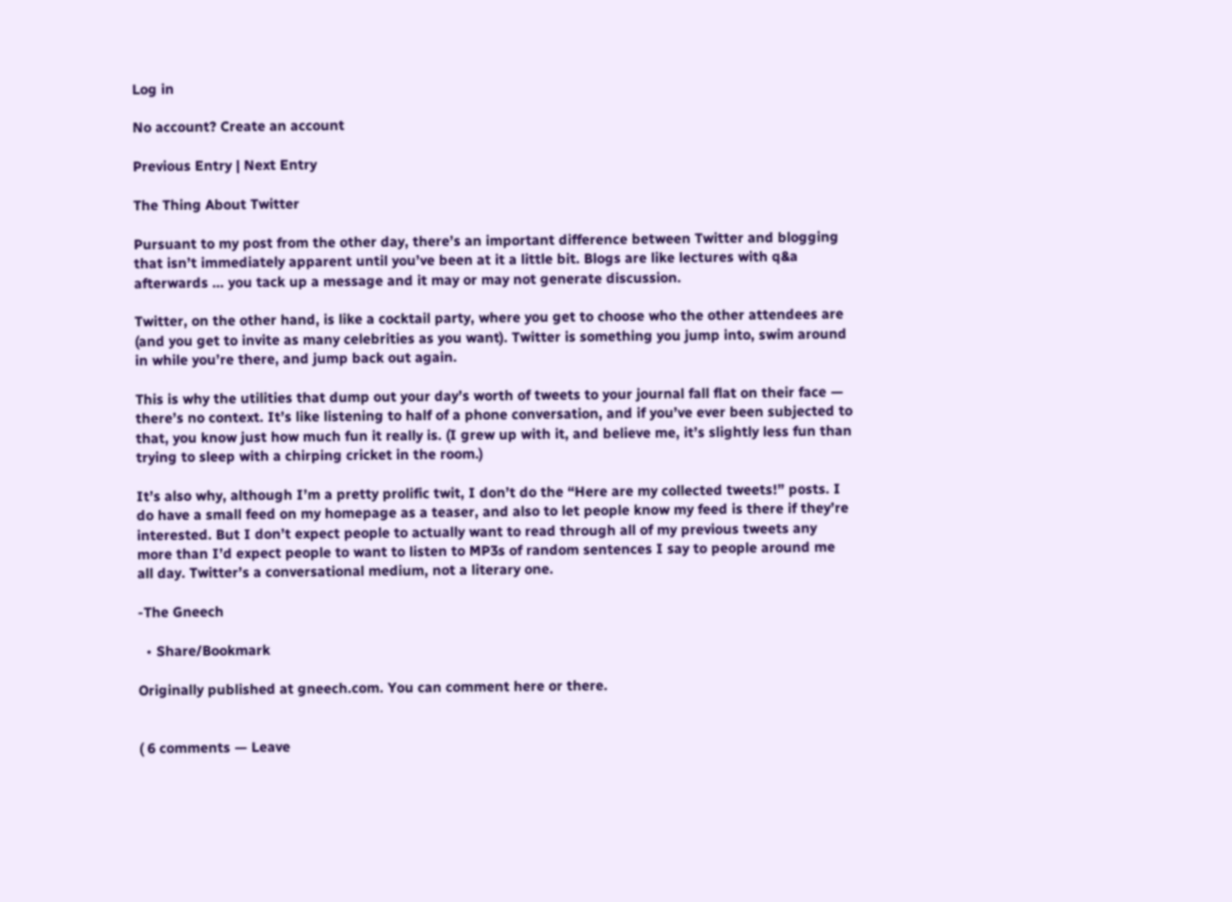Log in

No account? Create an account

Previous Entry | Next Entry

The Thing About Twitter

Pursuant to my post from the other day, there’s an important difference between Twitter and blogging that isn’t immediately apparent until you’ve been at it a little bit. Blogs are like lectures with q&a afterwards … you tack up a message and it may or may not generate discussion.

Twitter, on the other hand, is like a cocktail party, where you get to choose who the other attendees are (and you get to invite as many celebrities as you want). Twitter is something you jump into, swim around in while you’re there, and jump back out again.

This is why the utilities that dump out your day’s worth of tweets to your journal fall flat on their face — there’s no context. It’s like listening to half of a phone conversation, and if you’ve ever been subjected to that, you know just how much fun it really is. (I grew up with it, and believe me, it’s slightly less fun than trying to sleep with a chirping cricket in the room.)

It’s also why, although I’m a pretty prolific twit, I don’t do the “Here are my collected tweets!” posts. I do have a small feed on my homepage as a teaser, and also to let people know my feed is there if they’re interested. But I don’t expect people to actually want to read through all of my previous tweets any more than I’d expect people to want to listen to MP3s of random sentences I say to people around me all day. Twitter’s a conversational medium, not a literary one.

-The Gneech

  • Share/Bookmark

Originally published at gneech.com. You can comment here or there.


( 6 comments — Leave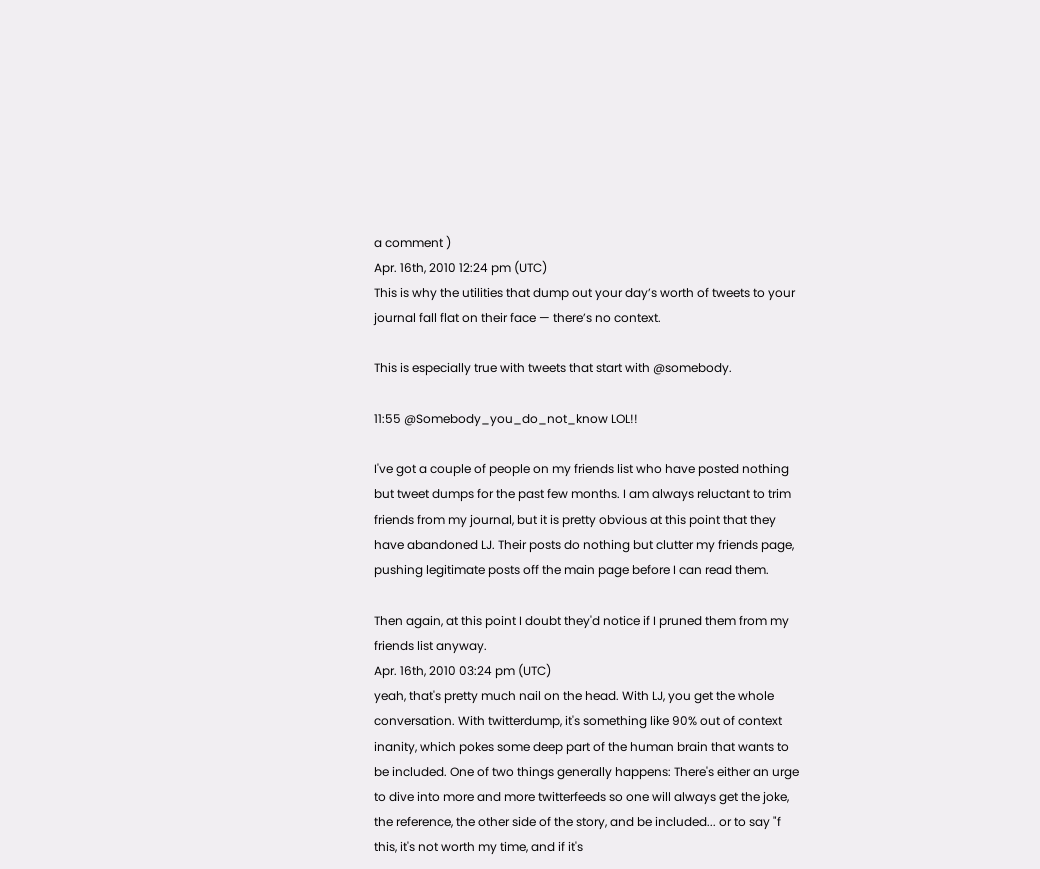a comment )
Apr. 16th, 2010 12:24 pm (UTC)
This is why the utilities that dump out your day’s worth of tweets to your journal fall flat on their face — there’s no context.

This is especially true with tweets that start with @somebody.

11:55 @Somebody_you_do_not_know LOL!!

I've got a couple of people on my friends list who have posted nothing but tweet dumps for the past few months. I am always reluctant to trim friends from my journal, but it is pretty obvious at this point that they have abandoned LJ. Their posts do nothing but clutter my friends page, pushing legitimate posts off the main page before I can read them.

Then again, at this point I doubt they'd notice if I pruned them from my friends list anyway.
Apr. 16th, 2010 03:24 pm (UTC)
yeah, that's pretty much nail on the head. With LJ, you get the whole conversation. With twitterdump, it's something like 90% out of context inanity, which pokes some deep part of the human brain that wants to be included. One of two things generally happens: There's either an urge to dive into more and more twitterfeeds so one will always get the joke, the reference, the other side of the story, and be included... or to say "f this, it's not worth my time, and if it's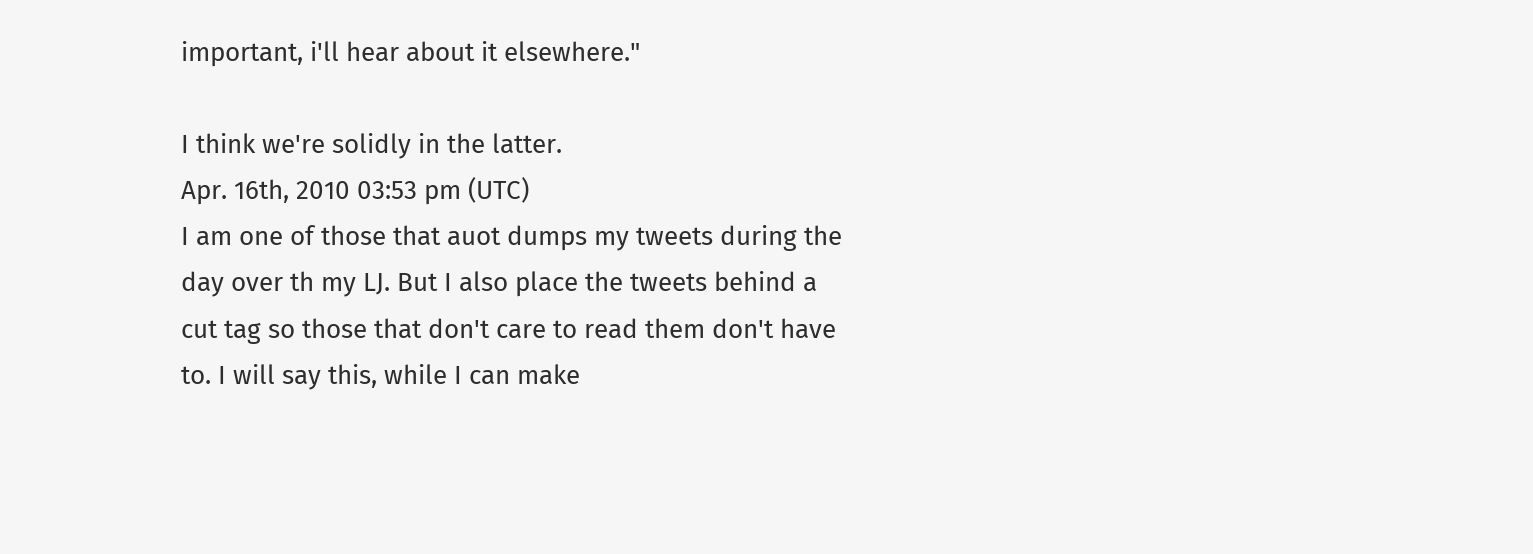important, i'll hear about it elsewhere."

I think we're solidly in the latter.
Apr. 16th, 2010 03:53 pm (UTC)
I am one of those that auot dumps my tweets during the day over th my LJ. But I also place the tweets behind a cut tag so those that don't care to read them don't have to. I will say this, while I can make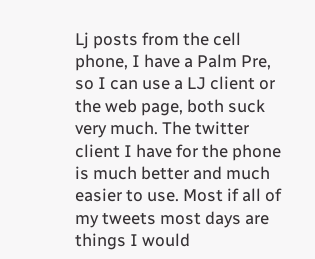Lj posts from the cell phone, I have a Palm Pre, so I can use a LJ client or the web page, both suck very much. The twitter client I have for the phone is much better and much easier to use. Most if all of my tweets most days are things I would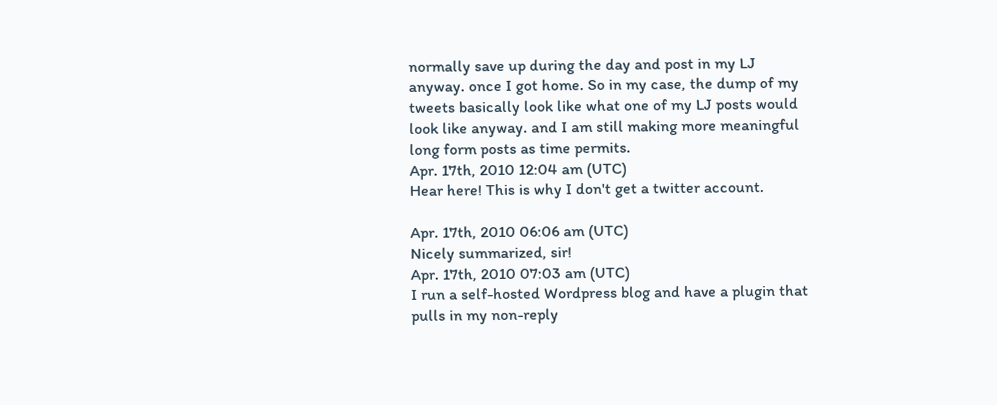normally save up during the day and post in my LJ anyway. once I got home. So in my case, the dump of my tweets basically look like what one of my LJ posts would look like anyway. and I am still making more meaningful long form posts as time permits.
Apr. 17th, 2010 12:04 am (UTC)
Hear here! This is why I don't get a twitter account.

Apr. 17th, 2010 06:06 am (UTC)
Nicely summarized, sir!
Apr. 17th, 2010 07:03 am (UTC)
I run a self-hosted Wordpress blog and have a plugin that pulls in my non-reply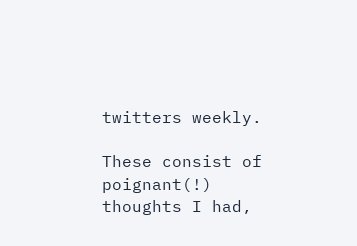twitters weekly.

These consist of poignant(!) thoughts I had,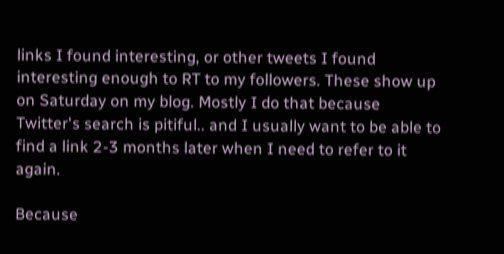links I found interesting, or other tweets I found interesting enough to RT to my followers. These show up on Saturday on my blog. Mostly I do that because Twitter's search is pitiful.. and I usually want to be able to find a link 2-3 months later when I need to refer to it again.

Because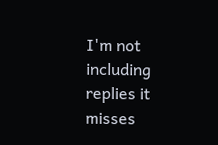I'm not including replies it misses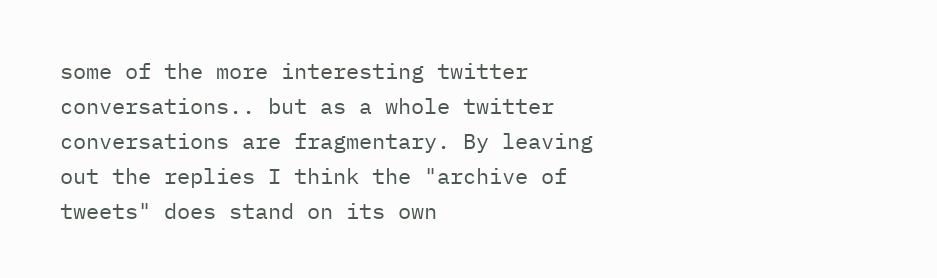some of the more interesting twitter conversations.. but as a whole twitter conversations are fragmentary. By leaving out the replies I think the "archive of tweets" does stand on its own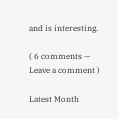and is interesting.

( 6 comments — Leave a comment )

Latest Month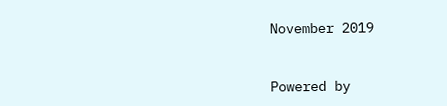November 2019


Powered by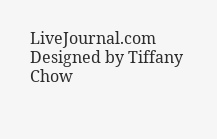LiveJournal.com
Designed by Tiffany Chow